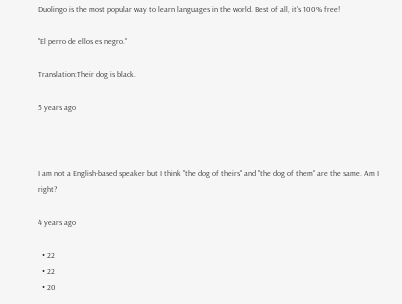Duolingo is the most popular way to learn languages in the world. Best of all, it's 100% free!

"El perro de ellos es negro."

Translation:Their dog is black.

5 years ago



I am not a English-based speaker but I think "the dog of theirs" and "the dog of them" are the same. Am I right?

4 years ago

  • 22
  • 22
  • 20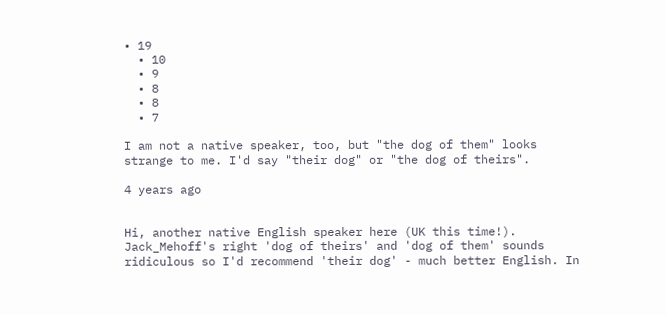• 19
  • 10
  • 9
  • 8
  • 8
  • 7

I am not a native speaker, too, but "the dog of them" looks strange to me. I'd say "their dog" or "the dog of theirs".

4 years ago


Hi, another native English speaker here (UK this time!). Jack_Mehoff's right 'dog of theirs' and 'dog of them' sounds ridiculous so I'd recommend 'their dog' - much better English. In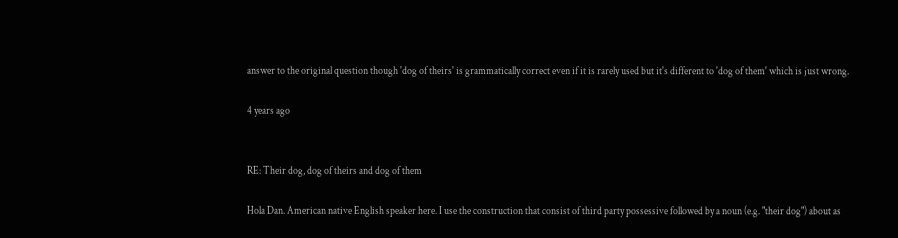answer to the original question though 'dog of theirs' is grammatically correct even if it is rarely used but it's different to 'dog of them' which is just wrong.

4 years ago


RE: Their dog, dog of theirs and dog of them

Hola Dan. American native English speaker here. I use the construction that consist of third party possessive followed by a noun (e.g. "their dog") about as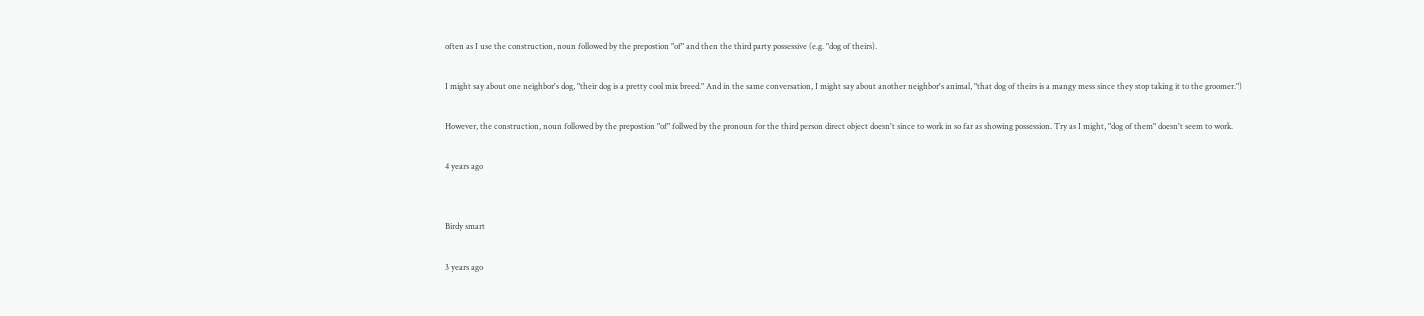often as I use the construction, noun followed by the prepostion "of" and then the third party possessive (e.g. "dog of theirs).

I might say about one neighbor's dog, "their dog is a pretty cool mix breed." And in the same conversation, I might say about another neighbor's animal, "that dog of theirs is a mangy mess since they stop taking it to the groomer.")

However, the construction, noun followed by the prepostion "of" follwed by the pronoun for the third person direct object doesn't since to work in so far as showing possession. Try as I might, "dog of them" doesn't seem to work.

4 years ago


Birdy smart

3 years ago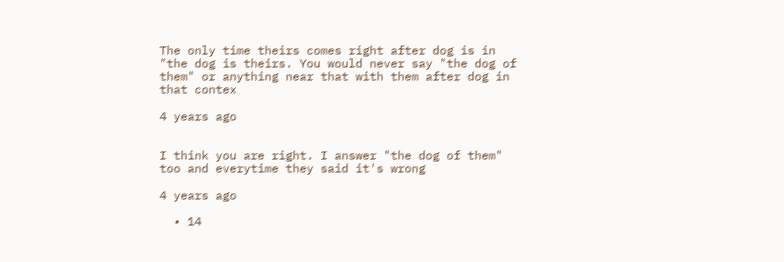The only time theirs comes right after dog is in "the dog is theirs. You would never say "the dog of them" or anything near that with them after dog in that contex

4 years ago


I think you are right. I answer "the dog of them" too and everytime they said it's wrong

4 years ago

  • 14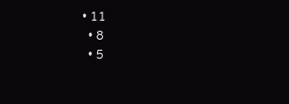• 11
  • 8
  • 5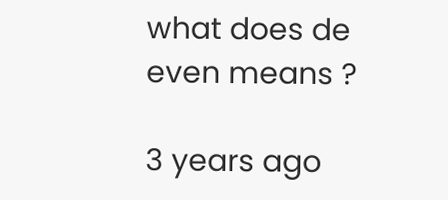what does de even means ?

3 years ago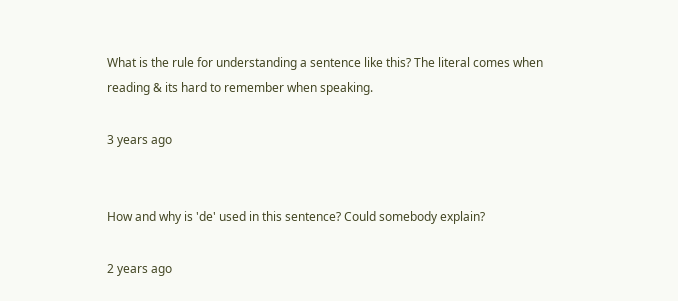What is the rule for understanding a sentence like this? The literal comes when reading & its hard to remember when speaking.

3 years ago


How and why is 'de' used in this sentence? Could somebody explain?

2 years ago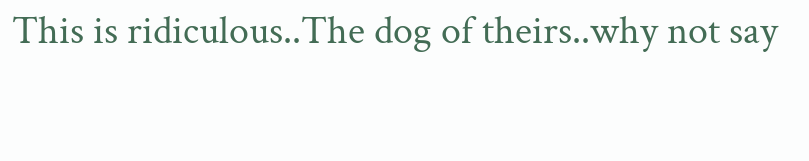This is ridiculous..The dog of theirs..why not say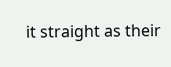it straight as their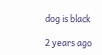dog is black

2 years ago